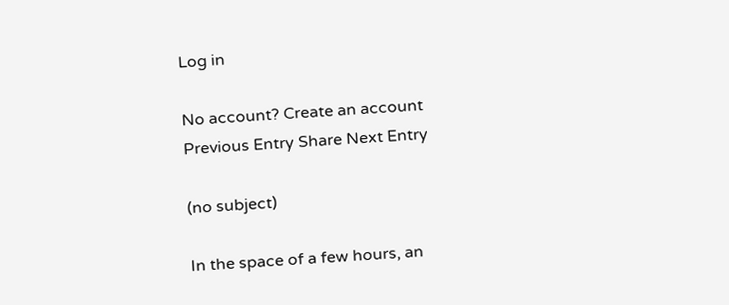Log in

No account? Create an account
Previous Entry Share Next Entry

(no subject)

In the space of a few hours, an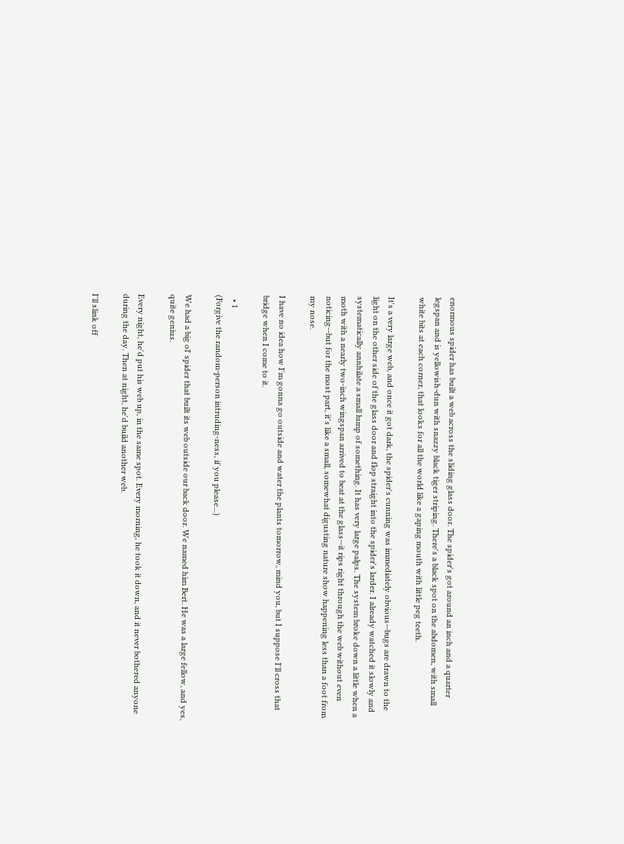enormous spider has built a web across the sliding glass door. The spider's got around an inch and a quarter legspan and is yellowish-dun with snazzy black tiger striping. There's a black spot on the abdomen, with small white bits at each corner, that looks for all the world like a gaping mouth with little peg teeth.

It's a very large web, and once it got dark, the spider's cunning was immediately obvious--bugs are drawn to the light on the other side of the glass door and flop straight into the spider's larder. I already watched it slowly and systematically annhilate a small lump of something. It has very large palps. The system broke down a little when a moth with a nearly two-inch wingspan arrived to beat at the glass--it rips right through the web without even noticing--but for the most part, it's like a small, somewhat digusting nature show happening less than a foot from my nose.

I have no idea how I'm gonna go outside and water the plants tomorrow, mind you, but I suppose I'll cross that bridge when I come to it.

  • 1
(Forgive the random-person intruding-ness, if you please...)

We had a big ol' spider that built its web outside our back door. We named him Bert. He was a large fellow, and yes, quite genius.

Every night, he'd put his web up, in the same spot. Every morning, he took it down, and it never bothered anyone during the day. Then at night, he'd build another web.

I'll slink off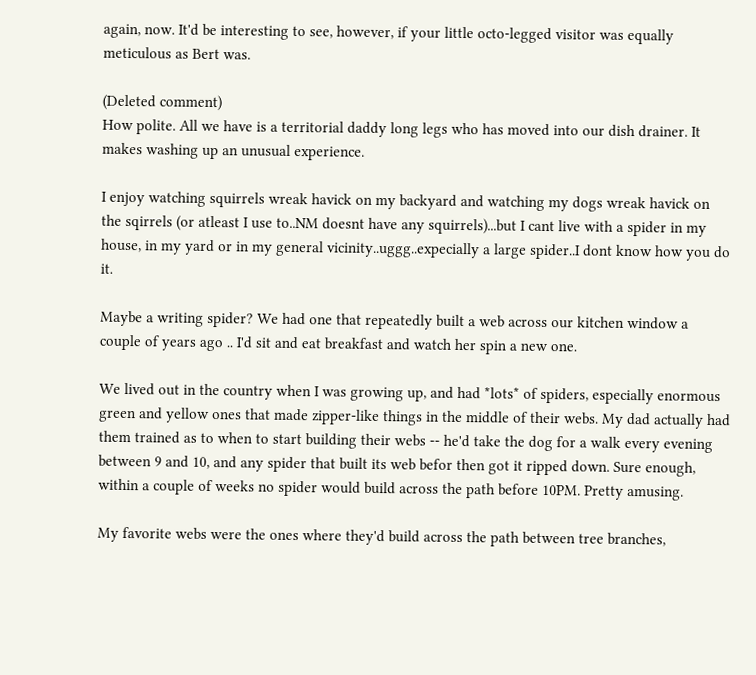again, now. It'd be interesting to see, however, if your little octo-legged visitor was equally meticulous as Bert was.

(Deleted comment)
How polite. All we have is a territorial daddy long legs who has moved into our dish drainer. It makes washing up an unusual experience.

I enjoy watching squirrels wreak havick on my backyard and watching my dogs wreak havick on the sqirrels (or atleast I use to..NM doesnt have any squirrels)...but I cant live with a spider in my house, in my yard or in my general vicinity..uggg..expecially a large spider..I dont know how you do it.

Maybe a writing spider? We had one that repeatedly built a web across our kitchen window a couple of years ago .. I'd sit and eat breakfast and watch her spin a new one.

We lived out in the country when I was growing up, and had *lots* of spiders, especially enormous green and yellow ones that made zipper-like things in the middle of their webs. My dad actually had them trained as to when to start building their webs -- he'd take the dog for a walk every evening between 9 and 10, and any spider that built its web befor then got it ripped down. Sure enough, within a couple of weeks no spider would build across the path before 10PM. Pretty amusing.

My favorite webs were the ones where they'd build across the path between tree branches,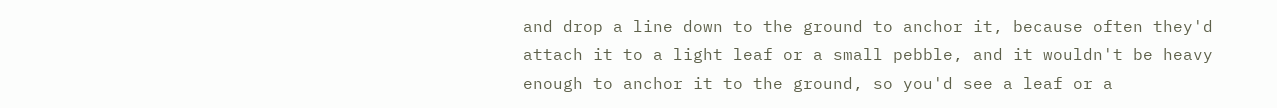and drop a line down to the ground to anchor it, because often they'd attach it to a light leaf or a small pebble, and it wouldn't be heavy enough to anchor it to the ground, so you'd see a leaf or a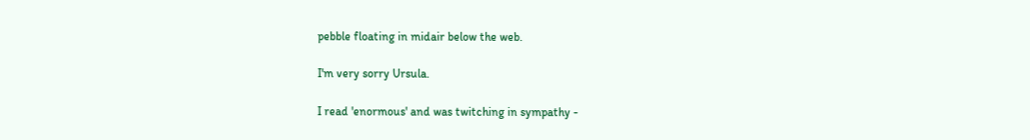pebble floating in midair below the web.

I'm very sorry Ursula.

I read 'enormous' and was twitching in sympathy -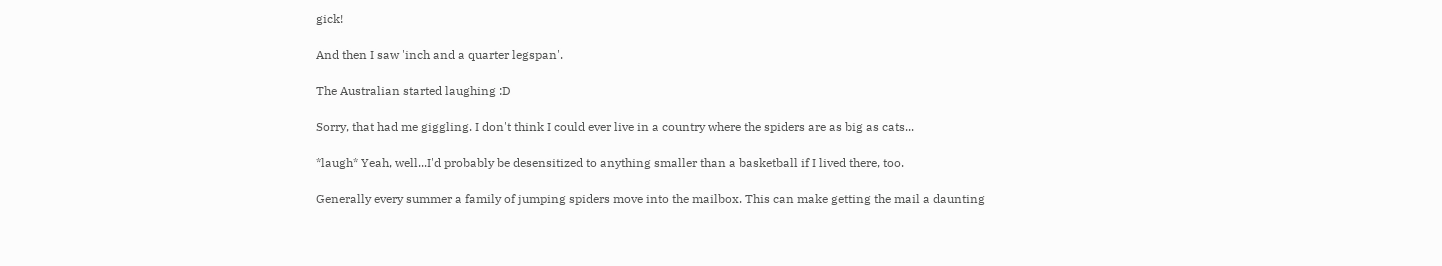gick!

And then I saw 'inch and a quarter legspan'.

The Australian started laughing :D

Sorry, that had me giggling. I don't think I could ever live in a country where the spiders are as big as cats...

*laugh* Yeah, well...I'd probably be desensitized to anything smaller than a basketball if I lived there, too.

Generally every summer a family of jumping spiders move into the mailbox. This can make getting the mail a daunting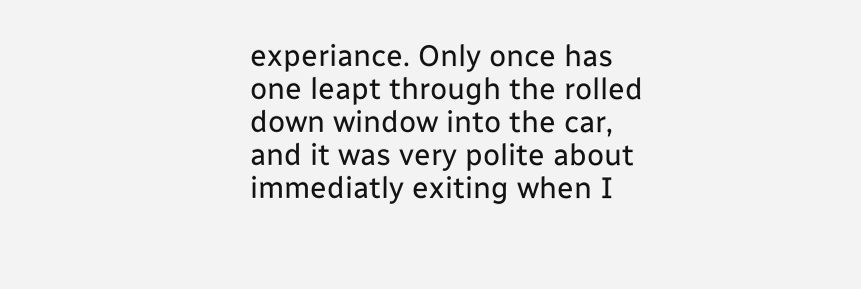experiance. Only once has one leapt through the rolled down window into the car, and it was very polite about immediatly exiting when I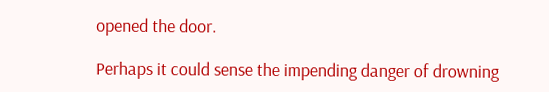opened the door.

Perhaps it could sense the impending danger of drowning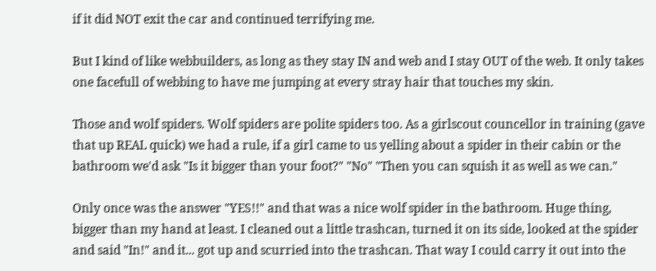if it did NOT exit the car and continued terrifying me.

But I kind of like webbuilders, as long as they stay IN and web and I stay OUT of the web. It only takes one facefull of webbing to have me jumping at every stray hair that touches my skin.

Those and wolf spiders. Wolf spiders are polite spiders too. As a girlscout councellor in training (gave that up REAL quick) we had a rule, if a girl came to us yelling about a spider in their cabin or the bathroom we'd ask "Is it bigger than your foot?" "No" "Then you can squish it as well as we can."

Only once was the answer "YES!!" and that was a nice wolf spider in the bathroom. Huge thing, bigger than my hand at least. I cleaned out a little trashcan, turned it on its side, looked at the spider and said "In!" and it... got up and scurried into the trashcan. That way I could carry it out into the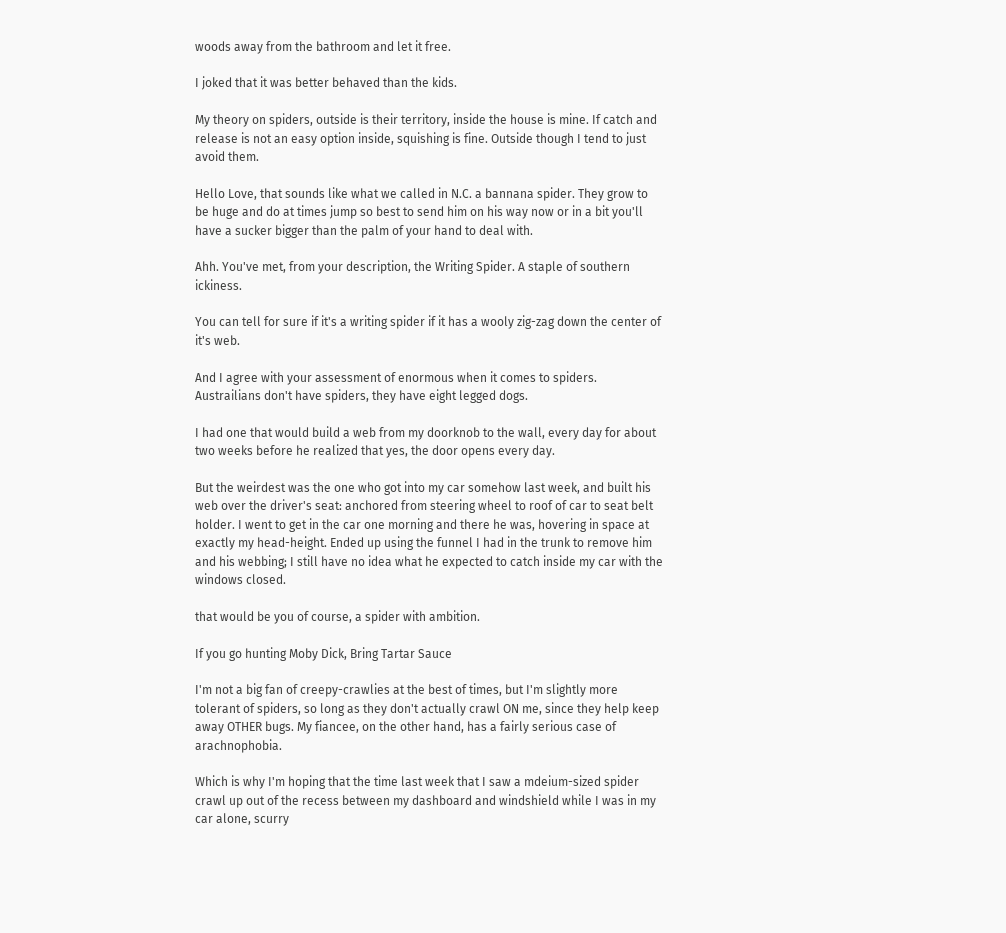woods away from the bathroom and let it free.

I joked that it was better behaved than the kids.

My theory on spiders, outside is their territory, inside the house is mine. If catch and release is not an easy option inside, squishing is fine. Outside though I tend to just avoid them.

Hello Love, that sounds like what we called in N.C. a bannana spider. They grow to be huge and do at times jump so best to send him on his way now or in a bit you'll have a sucker bigger than the palm of your hand to deal with.

Ahh. You've met, from your description, the Writing Spider. A staple of southern ickiness.

You can tell for sure if it's a writing spider if it has a wooly zig-zag down the center of it's web.

And I agree with your assessment of enormous when it comes to spiders. Austrailians don't have spiders, they have eight legged dogs.

I had one that would build a web from my doorknob to the wall, every day for about two weeks before he realized that yes, the door opens every day.

But the weirdest was the one who got into my car somehow last week, and built his web over the driver's seat: anchored from steering wheel to roof of car to seat belt holder. I went to get in the car one morning and there he was, hovering in space at exactly my head-height. Ended up using the funnel I had in the trunk to remove him and his webbing; I still have no idea what he expected to catch inside my car with the windows closed.

that would be you of course, a spider with ambition.

If you go hunting Moby Dick, Bring Tartar Sauce

I'm not a big fan of creepy-crawlies at the best of times, but I'm slightly more tolerant of spiders, so long as they don't actually crawl ON me, since they help keep away OTHER bugs. My fiancee, on the other hand, has a fairly serious case of arachnophobia.

Which is why I'm hoping that the time last week that I saw a mdeium-sized spider crawl up out of the recess between my dashboard and windshield while I was in my car alone, scurry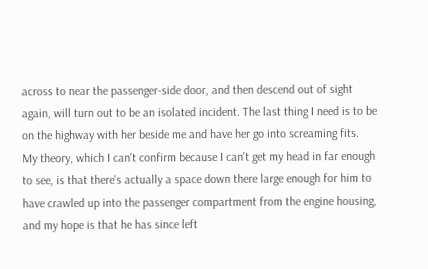across to near the passenger-side door, and then descend out of sight again, will turn out to be an isolated incident. The last thing I need is to be on the highway with her beside me and have her go into screaming fits.
My theory, which I can't confirm because I can't get my head in far enough to see, is that there's actually a space down there large enough for him to have crawled up into the passenger compartment from the engine housing, and my hope is that he has since left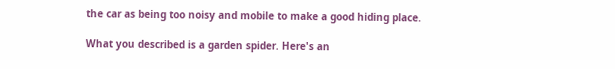the car as being too noisy and mobile to make a good hiding place.

What you described is a garden spider. Here's an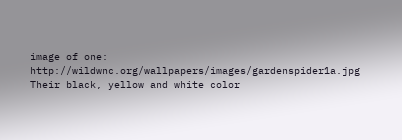image of one: http://wildwnc.org/wallpapers/images/gardenspider1a.jpg
Their black, yellow and white color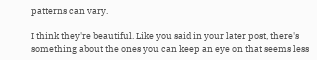patterns can vary.

I think they're beautiful. Like you said in your later post, there's something about the ones you can keep an eye on that seems less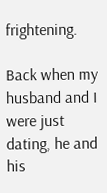frightening.

Back when my husband and I were just dating, he and his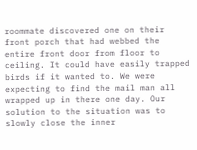roommate discovered one on their front porch that had webbed the entire front door from floor to ceiling. It could have easily trapped birds if it wanted to. We were expecting to find the mail man all wrapped up in there one day. Our solution to the situation was to slowly close the inner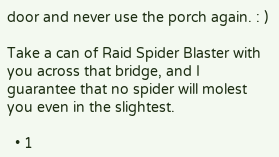door and never use the porch again. : )

Take a can of Raid Spider Blaster with you across that bridge, and I guarantee that no spider will molest you even in the slightest.

  • 1